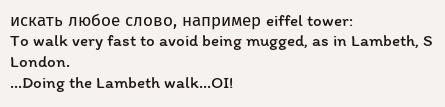искать любое слово, например eiffel tower:
To walk very fast to avoid being mugged, as in Lambeth, S London.
...Doing the Lambeth walk...OI!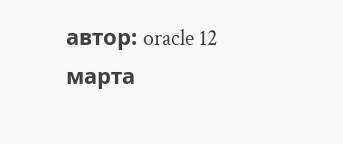автор: oracle 12 марта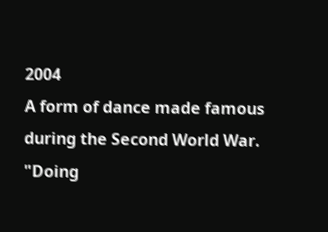2004
A form of dance made famous during the Second World War.
"Doing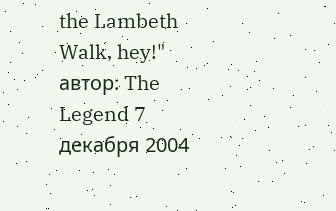the Lambeth Walk, hey!"
автор: The Legend 7 декабря 2004